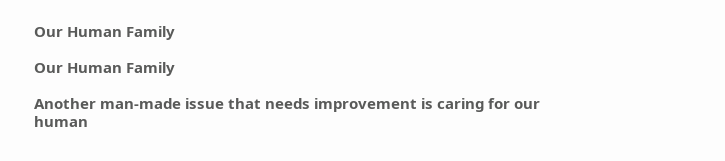Our Human Family

Our Human Family

Another man-made issue that needs improvement is caring for our human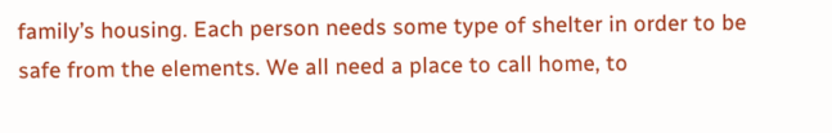family’s housing. Each person needs some type of shelter in order to be safe from the elements. We all need a place to call home, to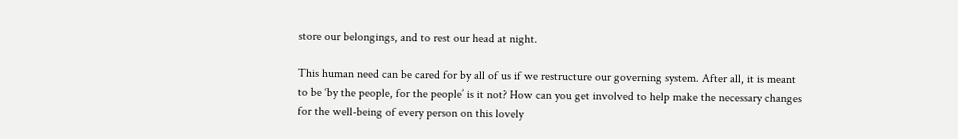store our belongings, and to rest our head at night.

This human need can be cared for by all of us if we restructure our governing system. After all, it is meant to be ‘by the people, for the people’ is it not? How can you get involved to help make the necessary changes for the well-being of every person on this lovely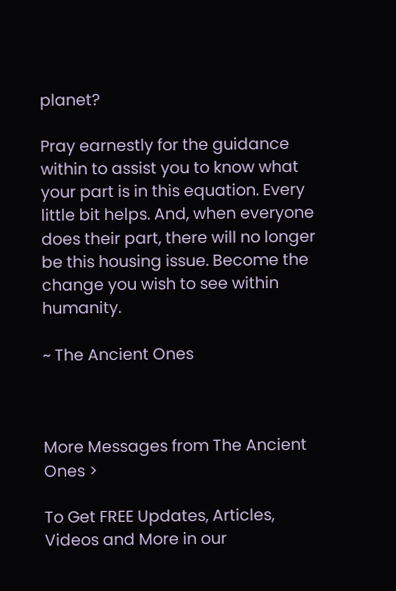planet?

Pray earnestly for the guidance within to assist you to know what your part is in this equation. Every little bit helps. And, when everyone does their part, there will no longer be this housing issue. Become the change you wish to see within humanity.

~ The Ancient Ones



More Messages from The Ancient Ones >

To Get FREE Updates, Articles, Videos and More in our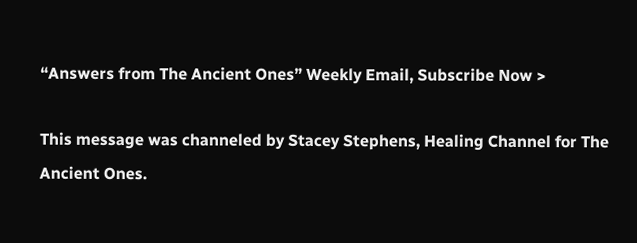“Answers from The Ancient Ones” Weekly Email, Subscribe Now >

This message was channeled by Stacey Stephens, Healing Channel for The Ancient Ones.